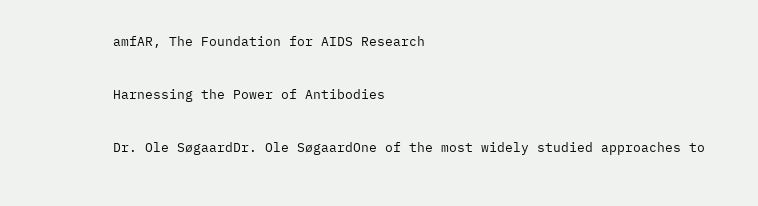amfAR, The Foundation for AIDS Research

Harnessing the Power of Antibodies

Dr. Ole SøgaardDr. Ole SøgaardOne of the most widely studied approaches to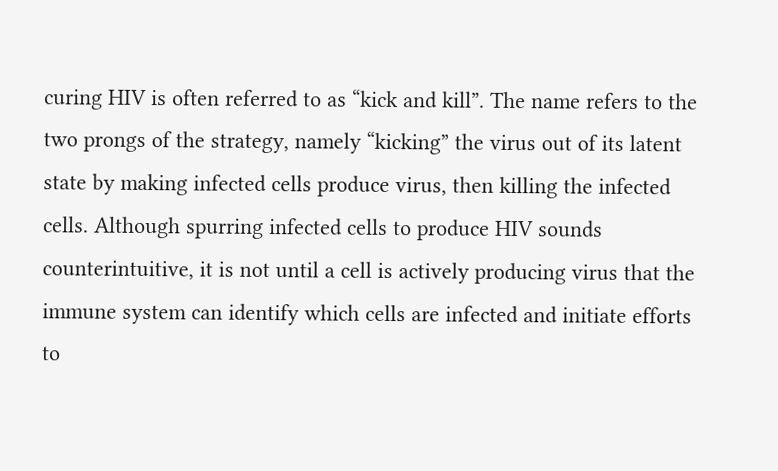curing HIV is often referred to as “kick and kill”. The name refers to the two prongs of the strategy, namely “kicking” the virus out of its latent state by making infected cells produce virus, then killing the infected cells. Although spurring infected cells to produce HIV sounds counterintuitive, it is not until a cell is actively producing virus that the immune system can identify which cells are infected and initiate efforts to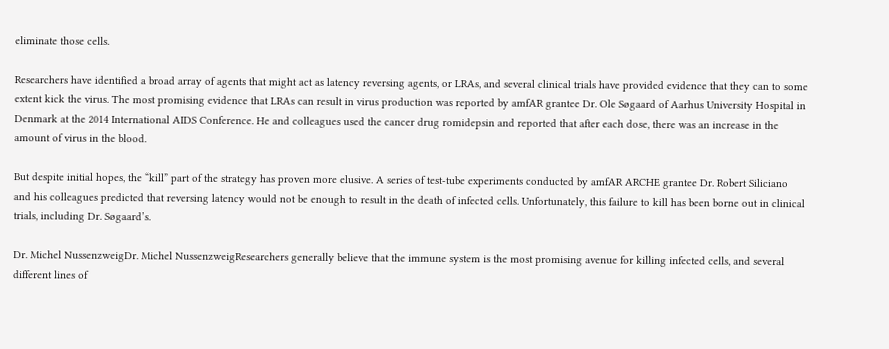eliminate those cells.

Researchers have identified a broad array of agents that might act as latency reversing agents, or LRAs, and several clinical trials have provided evidence that they can to some extent kick the virus. The most promising evidence that LRAs can result in virus production was reported by amfAR grantee Dr. Ole Søgaard of Aarhus University Hospital in Denmark at the 2014 International AIDS Conference. He and colleagues used the cancer drug romidepsin and reported that after each dose, there was an increase in the amount of virus in the blood.

But despite initial hopes, the “kill” part of the strategy has proven more elusive. A series of test-tube experiments conducted by amfAR ARCHE grantee Dr. Robert Siliciano and his colleagues predicted that reversing latency would not be enough to result in the death of infected cells. Unfortunately, this failure to kill has been borne out in clinical trials, including Dr. Søgaard’s.

Dr. Michel NussenzweigDr. Michel NussenzweigResearchers generally believe that the immune system is the most promising avenue for killing infected cells, and several different lines of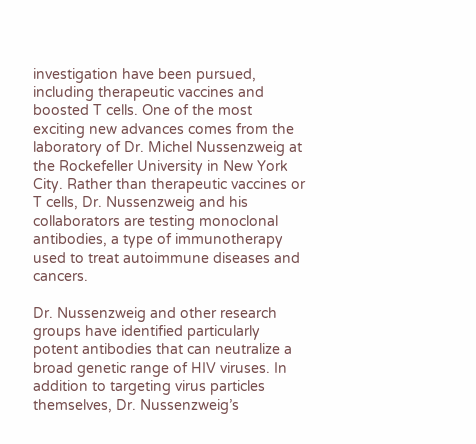investigation have been pursued, including therapeutic vaccines and boosted T cells. One of the most exciting new advances comes from the laboratory of Dr. Michel Nussenzweig at the Rockefeller University in New York City. Rather than therapeutic vaccines or T cells, Dr. Nussenzweig and his collaborators are testing monoclonal antibodies, a type of immunotherapy used to treat autoimmune diseases and cancers.

Dr. Nussenzweig and other research groups have identified particularly potent antibodies that can neutralize a broad genetic range of HIV viruses. In addition to targeting virus particles themselves, Dr. Nussenzweig’s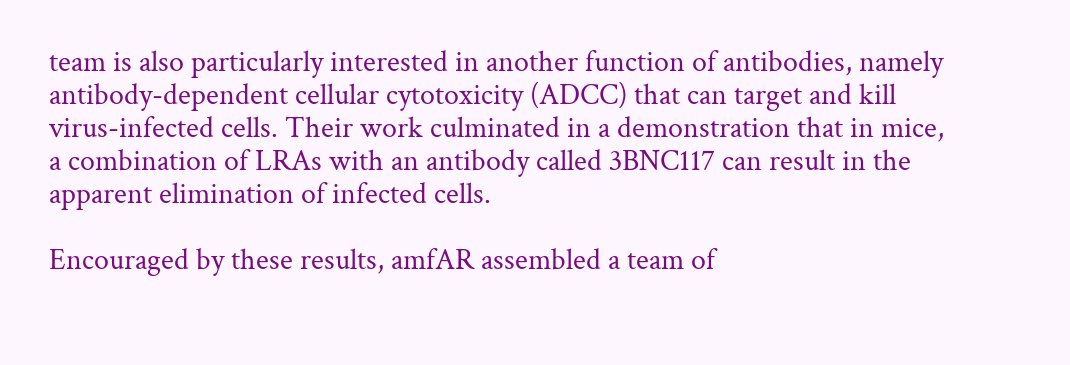team is also particularly interested in another function of antibodies, namely antibody-dependent cellular cytotoxicity (ADCC) that can target and kill virus-infected cells. Their work culminated in a demonstration that in mice, a combination of LRAs with an antibody called 3BNC117 can result in the apparent elimination of infected cells.

Encouraged by these results, amfAR assembled a team of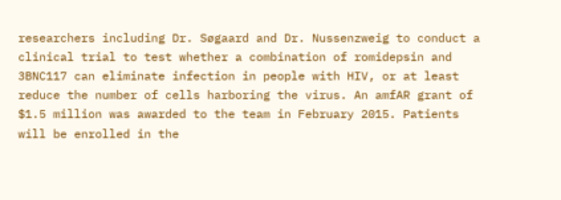researchers including Dr. Søgaard and Dr. Nussenzweig to conduct a clinical trial to test whether a combination of romidepsin and 3BNC117 can eliminate infection in people with HIV, or at least reduce the number of cells harboring the virus. An amfAR grant of $1.5 million was awarded to the team in February 2015. Patients will be enrolled in the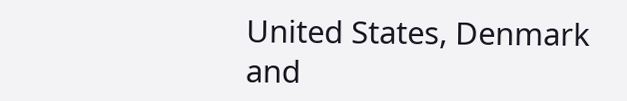United States, Denmark and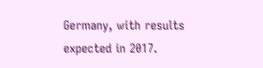Germany, with results expected in 2017.